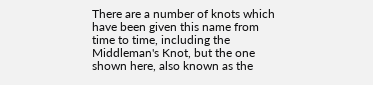There are a number of knots which have been given this name from time to time, including the Middleman's Knot, but the one shown here, also known as the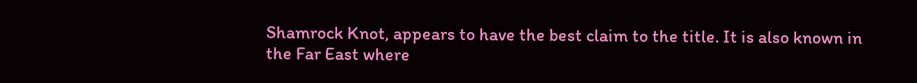Shamrock Knot, appears to have the best claim to the title. It is also known in the Far East where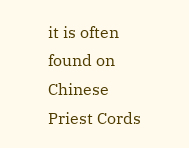it is often found on Chinese Priest Cords